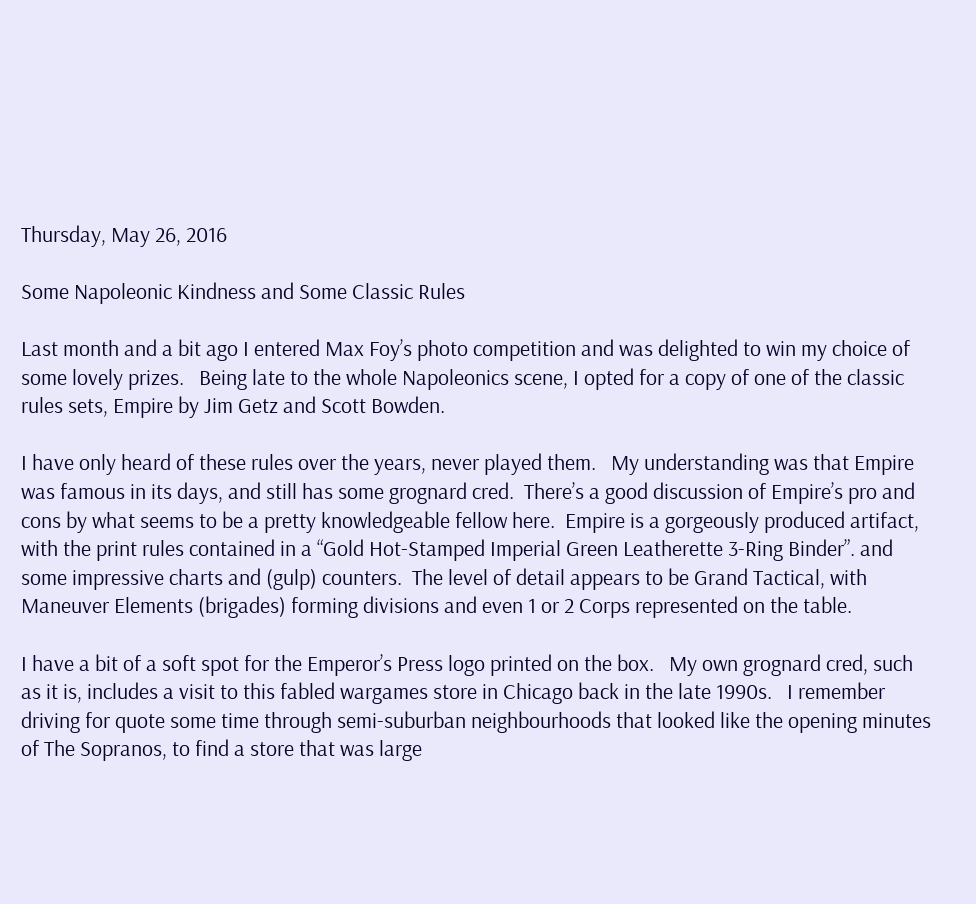Thursday, May 26, 2016

Some Napoleonic Kindness and Some Classic Rules

Last month and a bit ago I entered Max Foy’s photo competition and was delighted to win my choice of some lovely prizes.   Being late to the whole Napoleonics scene, I opted for a copy of one of the classic rules sets, Empire by Jim Getz and Scott Bowden.

I have only heard of these rules over the years, never played them.   My understanding was that Empire was famous in its days, and still has some grognard cred.  There’s a good discussion of Empire’s pro and cons by what seems to be a pretty knowledgeable fellow here.  Empire is a gorgeously produced artifact, with the print rules contained in a “Gold Hot-Stamped Imperial Green Leatherette 3-Ring Binder”. and some impressive charts and (gulp) counters.  The level of detail appears to be Grand Tactical, with Maneuver Elements (brigades) forming divisions and even 1 or 2 Corps represented on the table.

I have a bit of a soft spot for the Emperor’s Press logo printed on the box.   My own grognard cred, such as it is, includes a visit to this fabled wargames store in Chicago back in the late 1990s.   I remember driving for quote some time through semi-suburban neighbourhoods that looked like the opening minutes of The Sopranos, to find a store that was large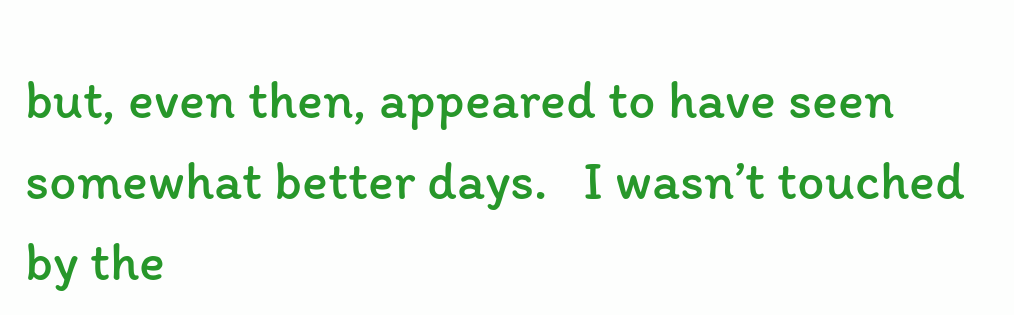but, even then, appeared to have seen somewhat better days.   I wasn’t touched by the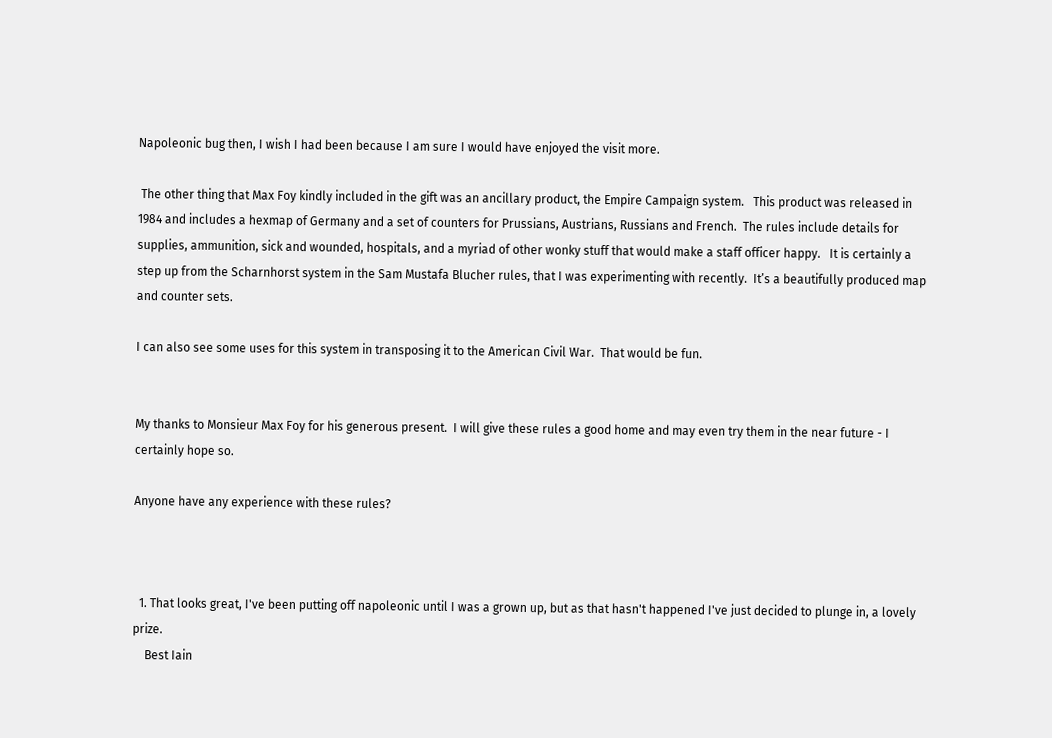Napoleonic bug then, I wish I had been because I am sure I would have enjoyed the visit more.

 The other thing that Max Foy kindly included in the gift was an ancillary product, the Empire Campaign system.   This product was released in 1984 and includes a hexmap of Germany and a set of counters for Prussians, Austrians, Russians and French.  The rules include details for supplies, ammunition, sick and wounded, hospitals, and a myriad of other wonky stuff that would make a staff officer happy.   It is certainly a step up from the Scharnhorst system in the Sam Mustafa Blucher rules, that I was experimenting with recently.  It’s a beautifully produced map and counter sets.

I can also see some uses for this system in transposing it to the American Civil War.  That would be fun.


My thanks to Monsieur Max Foy for his generous present.  I will give these rules a good home and may even try them in the near future - I certainly hope so.

Anyone have any experience with these rules?



  1. That looks great, I've been putting off napoleonic until I was a grown up, but as that hasn't happened I've just decided to plunge in, a lovely prize.
    Best Iain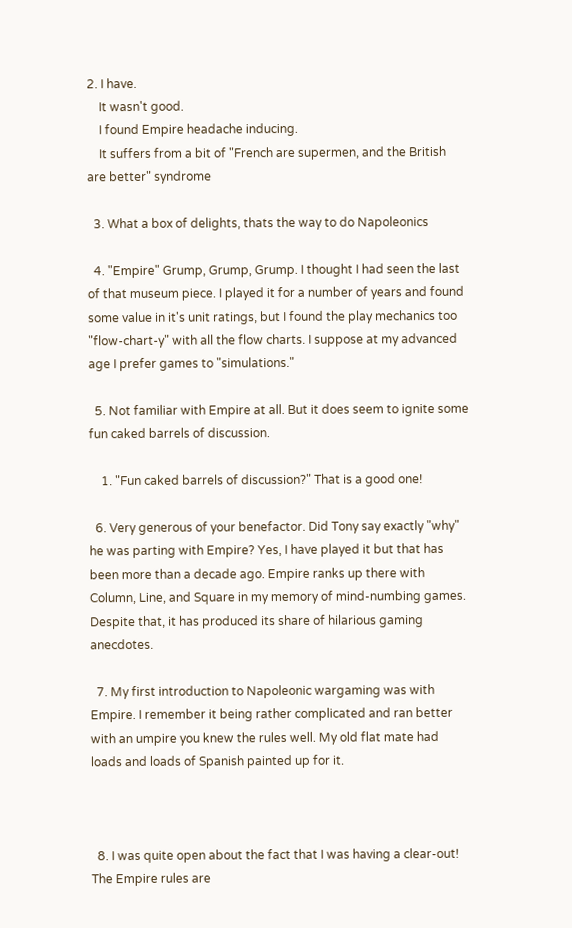2. I have.
    It wasn't good.
    I found Empire headache inducing.
    It suffers from a bit of "French are supermen, and the British are better" syndrome

  3. What a box of delights, thats the way to do Napoleonics

  4. "Empire" Grump, Grump, Grump. I thought I had seen the last of that museum piece. I played it for a number of years and found some value in it's unit ratings, but I found the play mechanics too "flow-chart-y" with all the flow charts. I suppose at my advanced age I prefer games to "simulations."

  5. Not familiar with Empire at all. But it does seem to ignite some fun caked barrels of discussion.

    1. "Fun caked barrels of discussion?" That is a good one!

  6. Very generous of your benefactor. Did Tony say exactly "why" he was parting with Empire? Yes, I have played it but that has been more than a decade ago. Empire ranks up there with Column, Line, and Square in my memory of mind-numbing games. Despite that, it has produced its share of hilarious gaming anecdotes.

  7. My first introduction to Napoleonic wargaming was with Empire. I remember it being rather complicated and ran better with an umpire you knew the rules well. My old flat mate had loads and loads of Spanish painted up for it.



  8. I was quite open about the fact that I was having a clear-out! The Empire rules are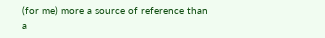(for me) more a source of reference than a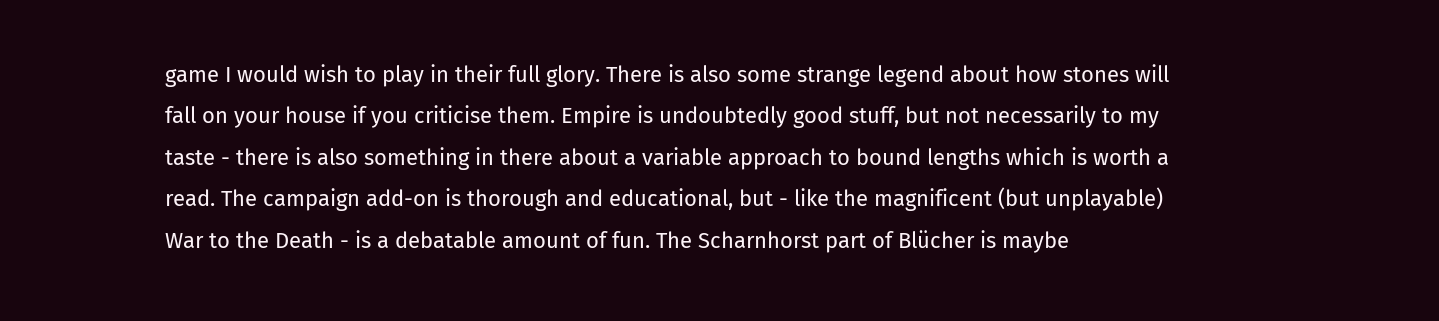game I would wish to play in their full glory. There is also some strange legend about how stones will fall on your house if you criticise them. Empire is undoubtedly good stuff, but not necessarily to my taste - there is also something in there about a variable approach to bound lengths which is worth a read. The campaign add-on is thorough and educational, but - like the magnificent (but unplayable) War to the Death - is a debatable amount of fun. The Scharnhorst part of Blücher is maybe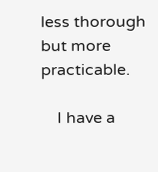less thorough but more practicable.

    I have a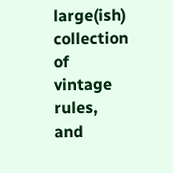large(ish) collection of vintage rules, and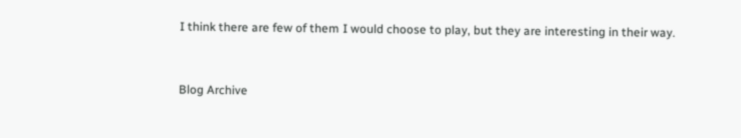I think there are few of them I would choose to play, but they are interesting in their way.


Blog Archive